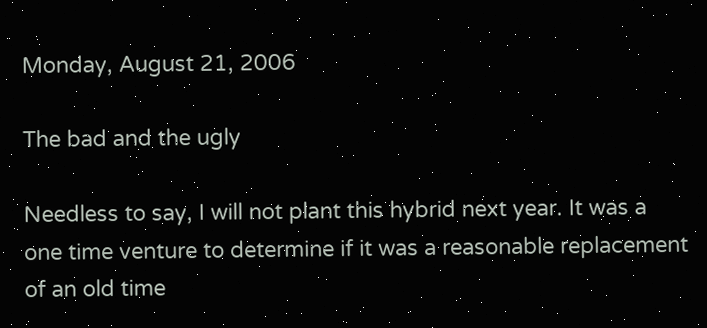Monday, August 21, 2006

The bad and the ugly

Needless to say, I will not plant this hybrid next year. It was a one time venture to determine if it was a reasonable replacement of an old time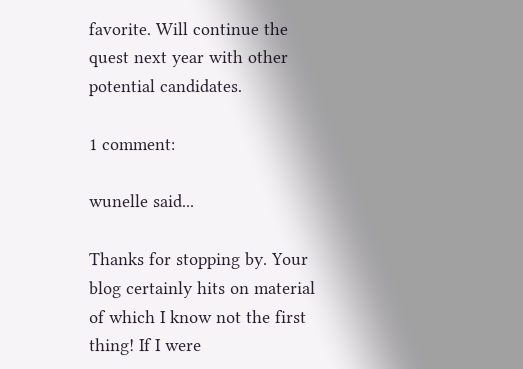favorite. Will continue the quest next year with other potential candidates.

1 comment:

wunelle said...

Thanks for stopping by. Your blog certainly hits on material of which I know not the first thing! If I were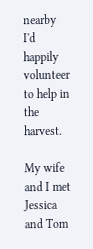nearby I'd happily volunteer to help in the harvest.

My wife and I met Jessica and Tom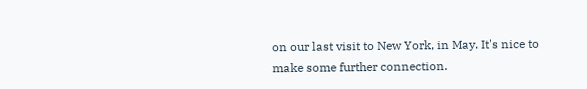on our last visit to New York, in May. It's nice to make some further connection.